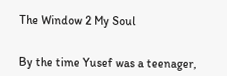The Window 2 My Soul


By the time Yusef was a teenager,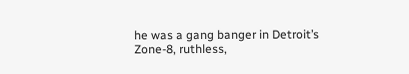he was a gang banger in Detroit’s Zone-8, ruthless,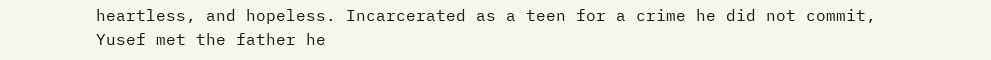heartless, and hopeless. Incarcerated as a teen for a crime he did not commit, Yusef met the father he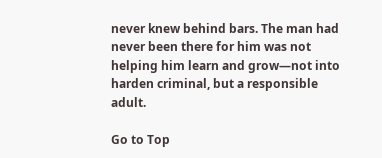never knew behind bars. The man had never been there for him was not helping him learn and grow—not into harden criminal, but a responsible adult.

Go to Top